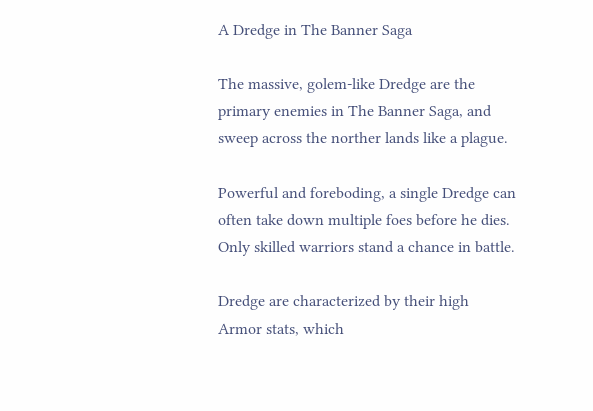A Dredge in The Banner Saga

The massive, golem-like Dredge are the primary enemies in The Banner Saga, and sweep across the norther lands like a plague.

Powerful and foreboding, a single Dredge can often take down multiple foes before he dies. Only skilled warriors stand a chance in battle.

Dredge are characterized by their high Armor stats, which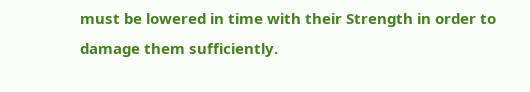must be lowered in time with their Strength in order to damage them sufficiently.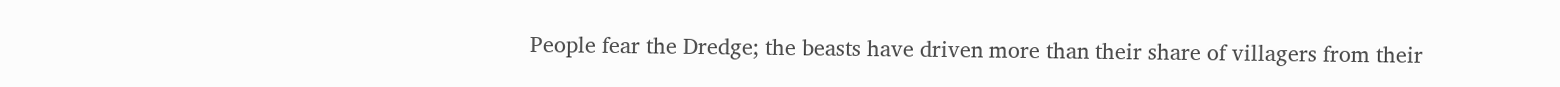People fear the Dredge; the beasts have driven more than their share of villagers from their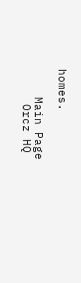homes.

    Main Page
     Orcz HQ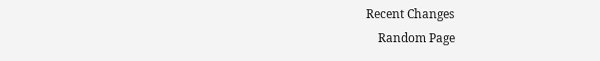Recent Changes
    Random Page